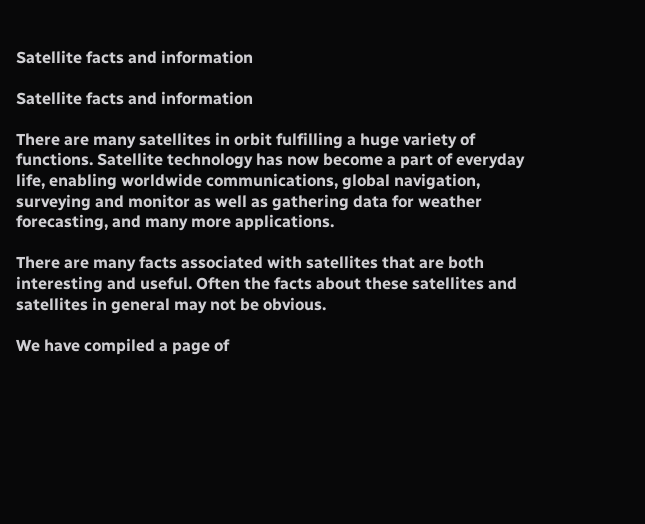Satellite facts and information

Satellite facts and information

There are many satellites in orbit fulfilling a huge variety of functions. Satellite technology has now become a part of everyday life, enabling worldwide communications, global navigation, surveying and monitor as well as gathering data for weather forecasting, and many more applications.

There are many facts associated with satellites that are both interesting and useful. Often the facts about these satellites and satellites in general may not be obvious.

We have compiled a page of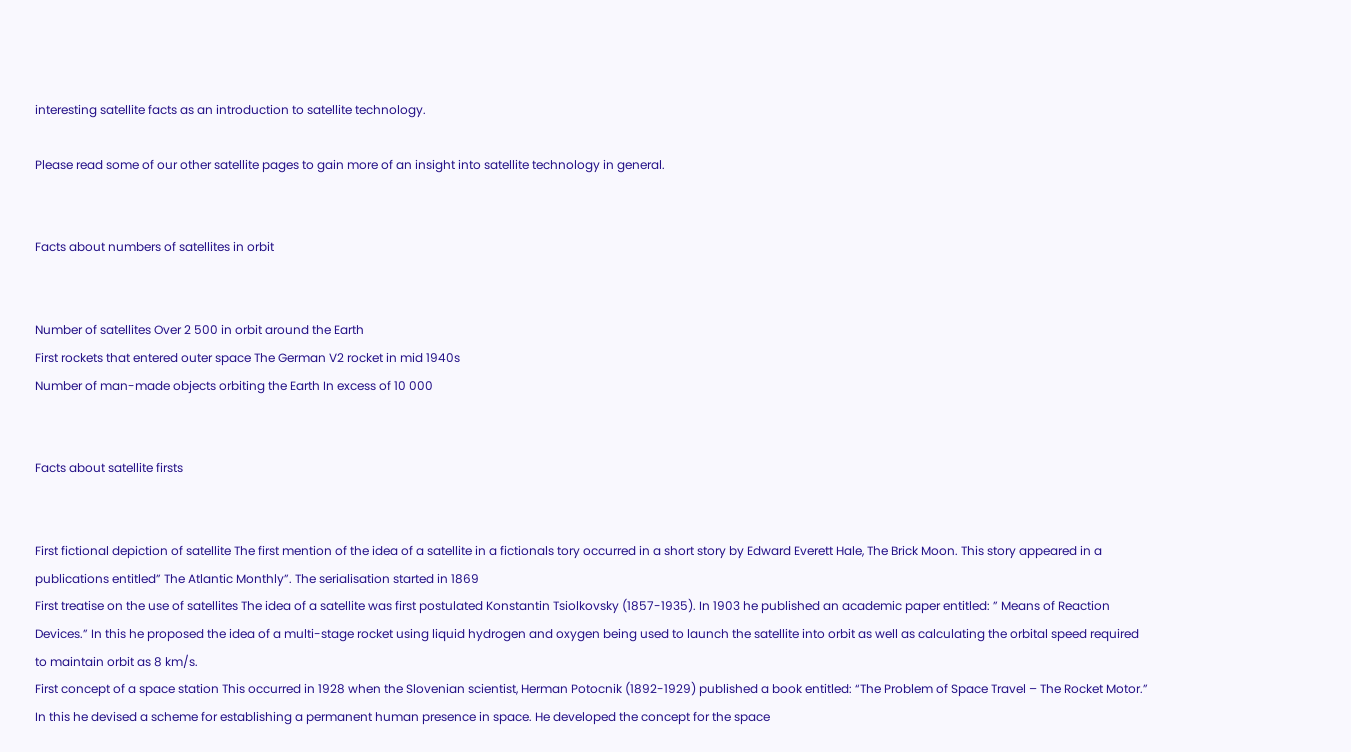interesting satellite facts as an introduction to satellite technology.

Please read some of our other satellite pages to gain more of an insight into satellite technology in general.


Facts about numbers of satellites in orbit


Number of satellites Over 2 500 in orbit around the Earth
First rockets that entered outer space The German V2 rocket in mid 1940s
Number of man-made objects orbiting the Earth In excess of 10 000


Facts about satellite firsts


First fictional depiction of satellite The first mention of the idea of a satellite in a fictionals tory occurred in a short story by Edward Everett Hale, The Brick Moon. This story appeared in a publications entitled” The Atlantic Monthly”. The serialisation started in 1869
First treatise on the use of satellites The idea of a satellite was first postulated Konstantin Tsiolkovsky (1857-1935). In 1903 he published an academic paper entitled: ” Means of Reaction Devices.” In this he proposed the idea of a multi-stage rocket using liquid hydrogen and oxygen being used to launch the satellite into orbit as well as calculating the orbital speed required to maintain orbit as 8 km/s.
First concept of a space station This occurred in 1928 when the Slovenian scientist, Herman Potocnik (1892-1929) published a book entitled: “The Problem of Space Travel – The Rocket Motor.” In this he devised a scheme for establishing a permanent human presence in space. He developed the concept for the space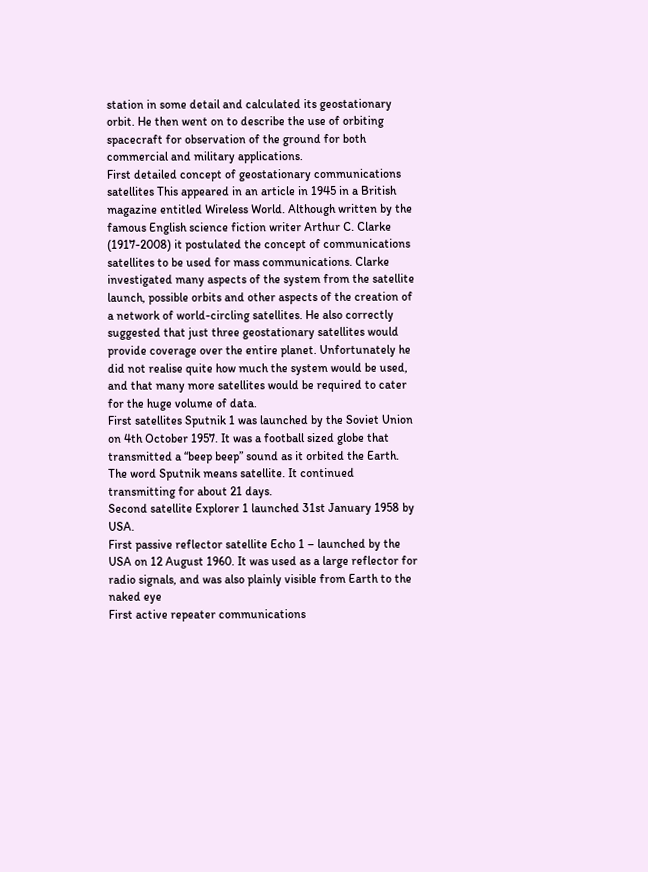station in some detail and calculated its geostationary orbit. He then went on to describe the use of orbiting spacecraft for observation of the ground for both commercial and military applications.
First detailed concept of geostationary communications satellites This appeared in an article in 1945 in a British magazine entitled Wireless World. Although written by the famous English science fiction writer Arthur C. Clarke (1917-2008) it postulated the concept of communications satellites to be used for mass communications. Clarke investigated many aspects of the system from the satellite launch, possible orbits and other aspects of the creation of a network of world-circling satellites. He also correctly suggested that just three geostationary satellites would provide coverage over the entire planet. Unfortunately he did not realise quite how much the system would be used, and that many more satellites would be required to cater for the huge volume of data.
First satellites Sputnik 1 was launched by the Soviet Union on 4th October 1957. It was a football sized globe that transmitted a “beep beep” sound as it orbited the Earth. The word Sputnik means satellite. It continued transmitting for about 21 days.
Second satellite Explorer 1 launched 31st January 1958 by USA.
First passive reflector satellite Echo 1 – launched by the USA on 12 August 1960. It was used as a large reflector for radio signals, and was also plainly visible from Earth to the naked eye
First active repeater communications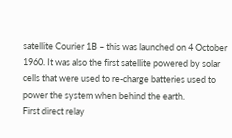satellite Courier 1B – this was launched on 4 October 1960. It was also the first satellite powered by solar cells that were used to re-charge batteries used to power the system when behind the earth.
First direct relay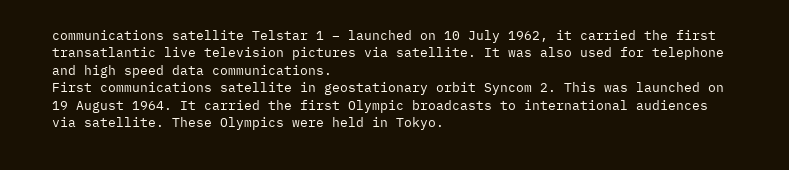communications satellite Telstar 1 – launched on 10 July 1962, it carried the first transatlantic live television pictures via satellite. It was also used for telephone and high speed data communications.
First communications satellite in geostationary orbit Syncom 2. This was launched on 19 August 1964. It carried the first Olympic broadcasts to international audiences via satellite. These Olympics were held in Tokyo.